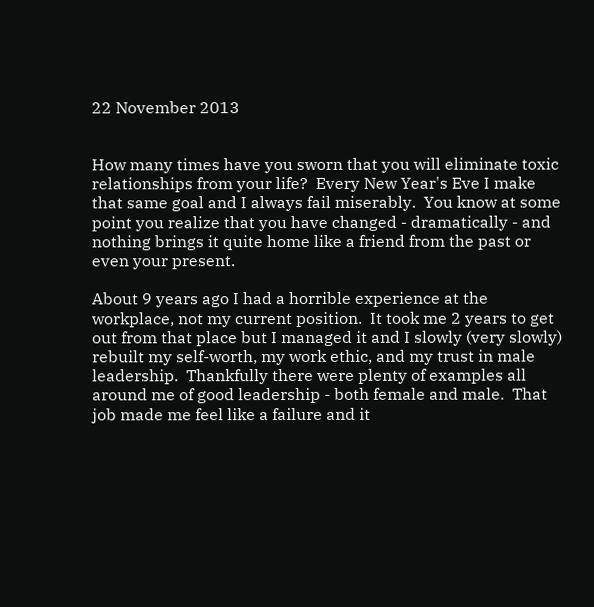22 November 2013


How many times have you sworn that you will eliminate toxic relationships from your life?  Every New Year's Eve I make that same goal and I always fail miserably.  You know at some point you realize that you have changed - dramatically - and nothing brings it quite home like a friend from the past or even your present.

About 9 years ago I had a horrible experience at the workplace, not my current position.  It took me 2 years to get out from that place but I managed it and I slowly (very slowly) rebuilt my self-worth, my work ethic, and my trust in male leadership.  Thankfully there were plenty of examples all around me of good leadership - both female and male.  That job made me feel like a failure and it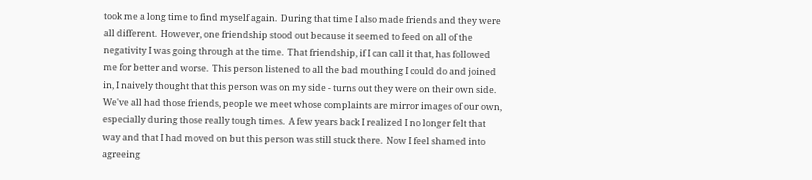took me a long time to find myself again.  During that time I also made friends and they were all different.  However, one friendship stood out because it seemed to feed on all of the negativity I was going through at the time.  That friendship, if I can call it that, has followed me for better and worse.  This person listened to all the bad mouthing I could do and joined in, I naively thought that this person was on my side - turns out they were on their own side.  We've all had those friends, people we meet whose complaints are mirror images of our own, especially during those really tough times.  A few years back I realized I no longer felt that way and that I had moved on but this person was still stuck there.  Now I feel shamed into agreeing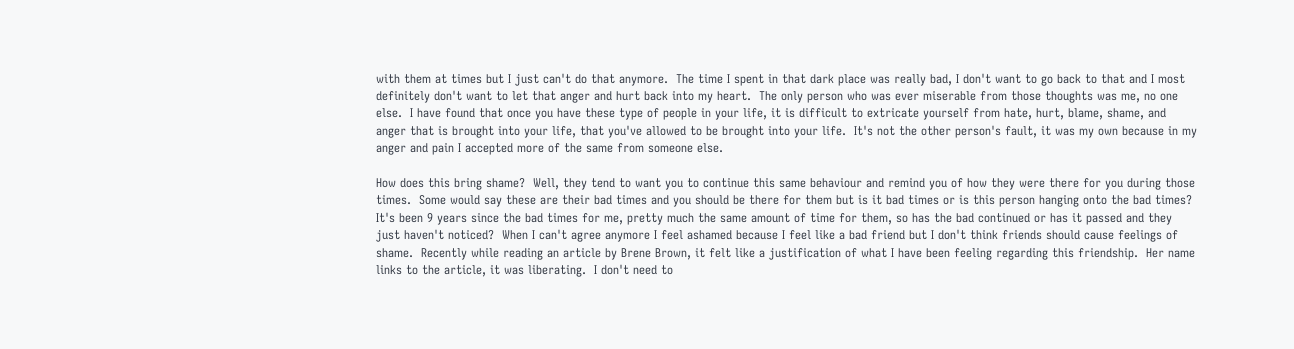with them at times but I just can't do that anymore.  The time I spent in that dark place was really bad, I don't want to go back to that and I most definitely don't want to let that anger and hurt back into my heart.  The only person who was ever miserable from those thoughts was me, no one else.  I have found that once you have these type of people in your life, it is difficult to extricate yourself from hate, hurt, blame, shame, and anger that is brought into your life, that you've allowed to be brought into your life.  It's not the other person's fault, it was my own because in my anger and pain I accepted more of the same from someone else.

How does this bring shame?  Well, they tend to want you to continue this same behaviour and remind you of how they were there for you during those times.  Some would say these are their bad times and you should be there for them but is it bad times or is this person hanging onto the bad times?  It's been 9 years since the bad times for me, pretty much the same amount of time for them, so has the bad continued or has it passed and they just haven't noticed?  When I can't agree anymore I feel ashamed because I feel like a bad friend but I don't think friends should cause feelings of shame.  Recently while reading an article by Brene Brown, it felt like a justification of what I have been feeling regarding this friendship.  Her name links to the article, it was liberating.  I don't need to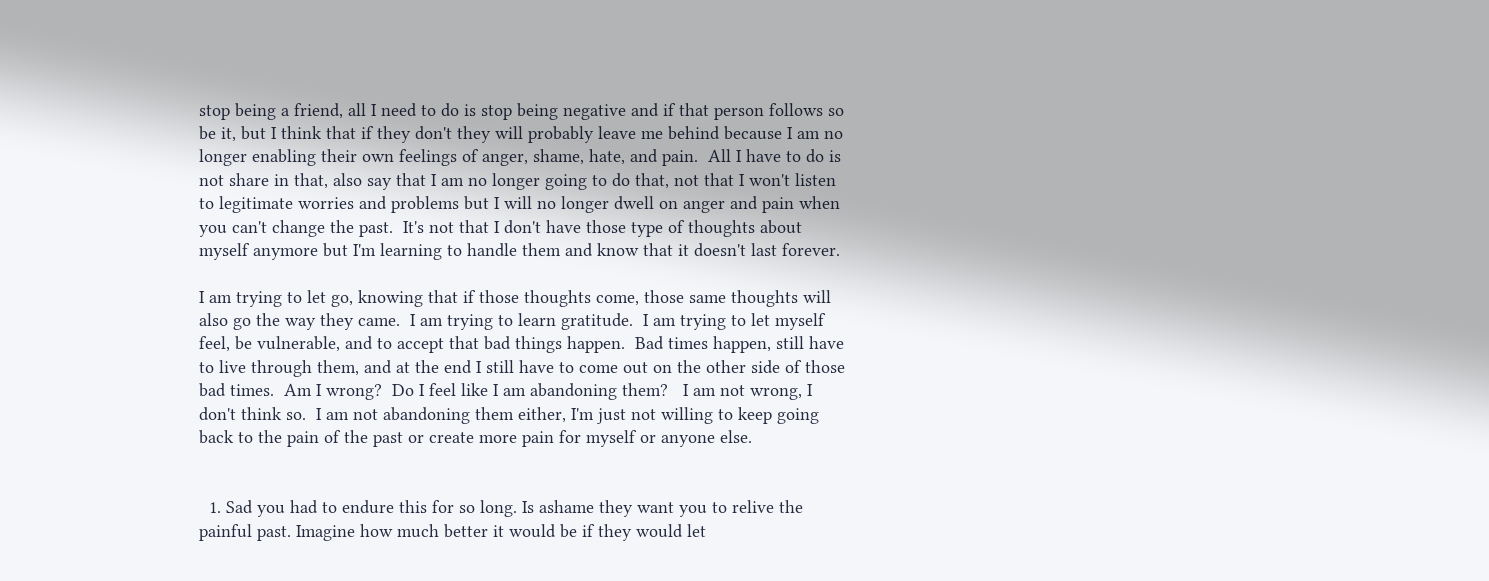stop being a friend, all I need to do is stop being negative and if that person follows so be it, but I think that if they don't they will probably leave me behind because I am no longer enabling their own feelings of anger, shame, hate, and pain.  All I have to do is not share in that, also say that I am no longer going to do that, not that I won't listen to legitimate worries and problems but I will no longer dwell on anger and pain when you can't change the past.  It's not that I don't have those type of thoughts about myself anymore but I'm learning to handle them and know that it doesn't last forever.

I am trying to let go, knowing that if those thoughts come, those same thoughts will also go the way they came.  I am trying to learn gratitude.  I am trying to let myself feel, be vulnerable, and to accept that bad things happen.  Bad times happen, still have to live through them, and at the end I still have to come out on the other side of those bad times.  Am I wrong?  Do I feel like I am abandoning them?   I am not wrong, I don't think so.  I am not abandoning them either, I'm just not willing to keep going back to the pain of the past or create more pain for myself or anyone else.


  1. Sad you had to endure this for so long. Is ashame they want you to relive the painful past. Imagine how much better it would be if they would let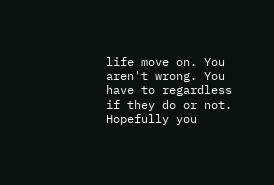life move on. You aren't wrong. You have to regardless if they do or not. Hopefully you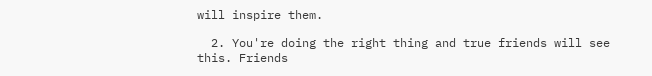will inspire them.

  2. You're doing the right thing and true friends will see this. Friends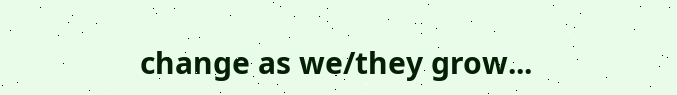change as we/they grow...